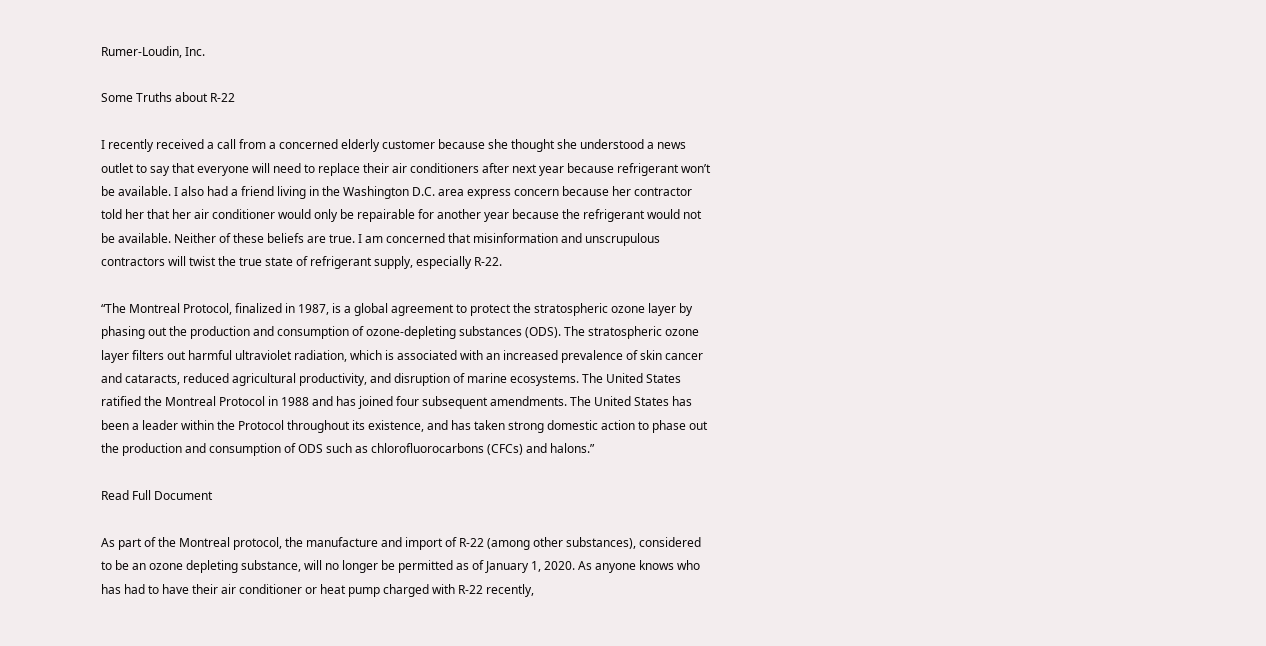Rumer-Loudin, Inc.

Some Truths about R-22

I recently received a call from a concerned elderly customer because she thought she understood a news outlet to say that everyone will need to replace their air conditioners after next year because refrigerant won’t be available. I also had a friend living in the Washington D.C. area express concern because her contractor told her that her air conditioner would only be repairable for another year because the refrigerant would not be available. Neither of these beliefs are true. I am concerned that misinformation and unscrupulous contractors will twist the true state of refrigerant supply, especially R-22.

“The Montreal Protocol, finalized in 1987, is a global agreement to protect the stratospheric ozone layer by phasing out the production and consumption of ozone-depleting substances (ODS). The stratospheric ozone layer filters out harmful ultraviolet radiation, which is associated with an increased prevalence of skin cancer and cataracts, reduced agricultural productivity, and disruption of marine ecosystems. The United States ratified the Montreal Protocol in 1988 and has joined four subsequent amendments. The United States has been a leader within the Protocol throughout its existence, and has taken strong domestic action to phase out the production and consumption of ODS such as chlorofluorocarbons (CFCs) and halons.”

Read Full Document

As part of the Montreal protocol, the manufacture and import of R-22 (among other substances), considered to be an ozone depleting substance, will no longer be permitted as of January 1, 2020. As anyone knows who has had to have their air conditioner or heat pump charged with R-22 recently,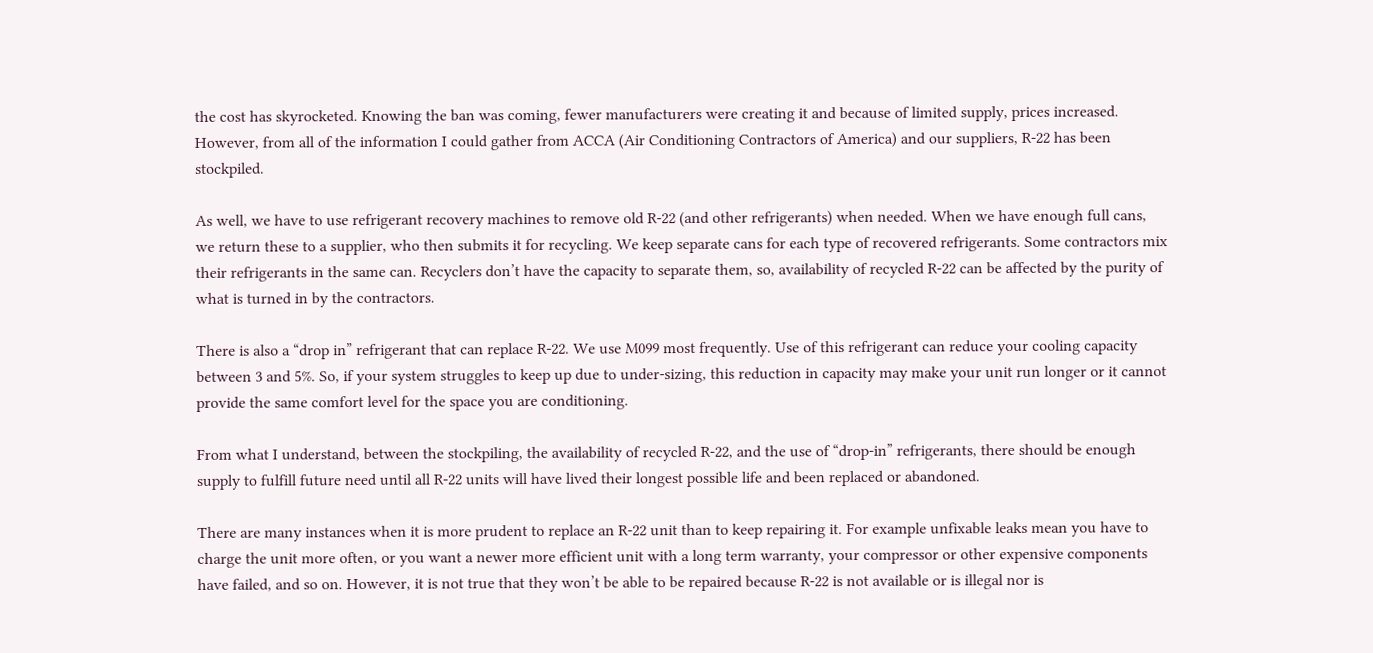the cost has skyrocketed. Knowing the ban was coming, fewer manufacturers were creating it and because of limited supply, prices increased. However, from all of the information I could gather from ACCA (Air Conditioning Contractors of America) and our suppliers, R-22 has been stockpiled.

As well, we have to use refrigerant recovery machines to remove old R-22 (and other refrigerants) when needed. When we have enough full cans, we return these to a supplier, who then submits it for recycling. We keep separate cans for each type of recovered refrigerants. Some contractors mix their refrigerants in the same can. Recyclers don’t have the capacity to separate them, so, availability of recycled R-22 can be affected by the purity of what is turned in by the contractors.

There is also a “drop in” refrigerant that can replace R-22. We use M099 most frequently. Use of this refrigerant can reduce your cooling capacity between 3 and 5%. So, if your system struggles to keep up due to under-sizing, this reduction in capacity may make your unit run longer or it cannot provide the same comfort level for the space you are conditioning.

From what I understand, between the stockpiling, the availability of recycled R-22, and the use of “drop-in” refrigerants, there should be enough supply to fulfill future need until all R-22 units will have lived their longest possible life and been replaced or abandoned.

There are many instances when it is more prudent to replace an R-22 unit than to keep repairing it. For example unfixable leaks mean you have to charge the unit more often, or you want a newer more efficient unit with a long term warranty, your compressor or other expensive components have failed, and so on. However, it is not true that they won’t be able to be repaired because R-22 is not available or is illegal nor is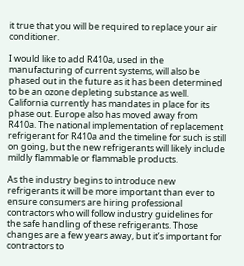it true that you will be required to replace your air conditioner.

I would like to add R410a, used in the manufacturing of current systems, will also be phased out in the future as it has been determined to be an ozone depleting substance as well. California currently has mandates in place for its phase out. Europe also has moved away from R410a. The national implementation of replacement refrigerant for R410a and the timeline for such is still on going, but the new refrigerants will likely include mildly flammable or flammable products.

As the industry begins to introduce new refrigerants it will be more important than ever to ensure consumers are hiring professional contractors who will follow industry guidelines for the safe handling of these refrigerants. Those changes are a few years away, but it’s important for contractors to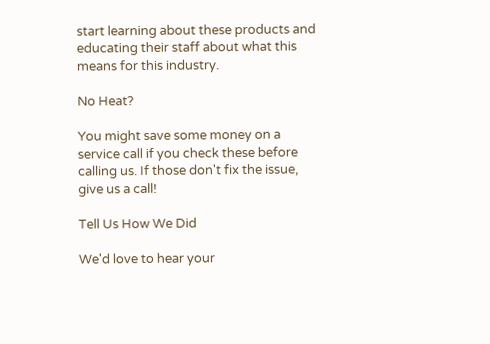start learning about these products and educating their staff about what this means for this industry.

No Heat?

You might save some money on a service call if you check these before calling us. If those don't fix the issue, give us a call!

Tell Us How We Did

We'd love to hear your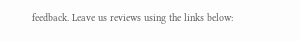feedback. Leave us reviews using the links below: